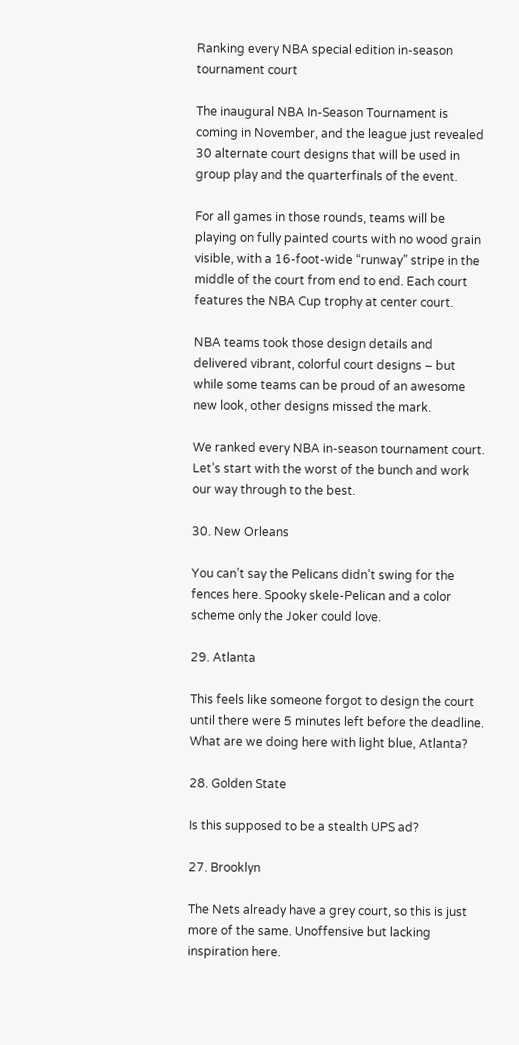Ranking every NBA special edition in-season tournament court

The inaugural NBA In-Season Tournament is coming in November, and the league just revealed 30 alternate court designs that will be used in group play and the quarterfinals of the event.

For all games in those rounds, teams will be playing on fully painted courts with no wood grain visible, with a 16-foot-wide “runway” stripe in the middle of the court from end to end. Each court features the NBA Cup trophy at center court.

NBA teams took those design details and delivered vibrant, colorful court designs – but while some teams can be proud of an awesome new look, other designs missed the mark.

We ranked every NBA in-season tournament court. Let’s start with the worst of the bunch and work our way through to the best.

30. New Orleans

You can’t say the Pelicans didn’t swing for the fences here. Spooky skele-Pelican and a color scheme only the Joker could love.

29. Atlanta

This feels like someone forgot to design the court until there were 5 minutes left before the deadline. What are we doing here with light blue, Atlanta?

28. Golden State

Is this supposed to be a stealth UPS ad?

27. Brooklyn

The Nets already have a grey court, so this is just more of the same. Unoffensive but lacking inspiration here.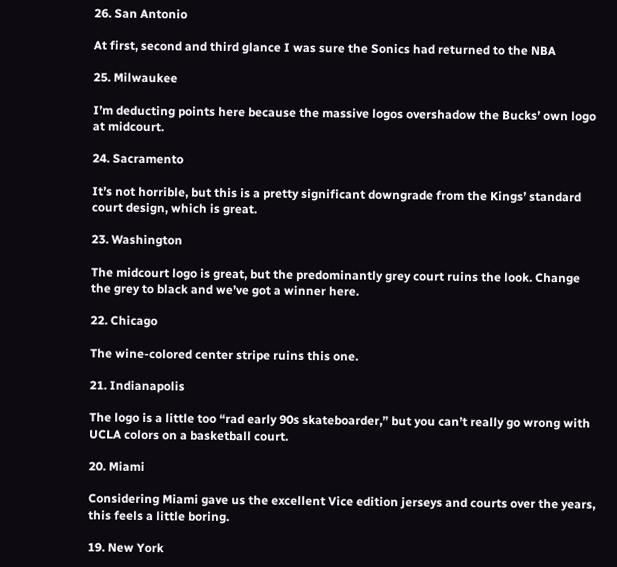26. San Antonio

At first, second and third glance I was sure the Sonics had returned to the NBA

25. Milwaukee

I’m deducting points here because the massive logos overshadow the Bucks’ own logo at midcourt.

24. Sacramento

It’s not horrible, but this is a pretty significant downgrade from the Kings’ standard court design, which is great.

23. Washington

The midcourt logo is great, but the predominantly grey court ruins the look. Change the grey to black and we’ve got a winner here.

22. Chicago

The wine-colored center stripe ruins this one.

21. Indianapolis

The logo is a little too “rad early 90s skateboarder,” but you can’t really go wrong with UCLA colors on a basketball court.

20. Miami

Considering Miami gave us the excellent Vice edition jerseys and courts over the years, this feels a little boring.

19. New York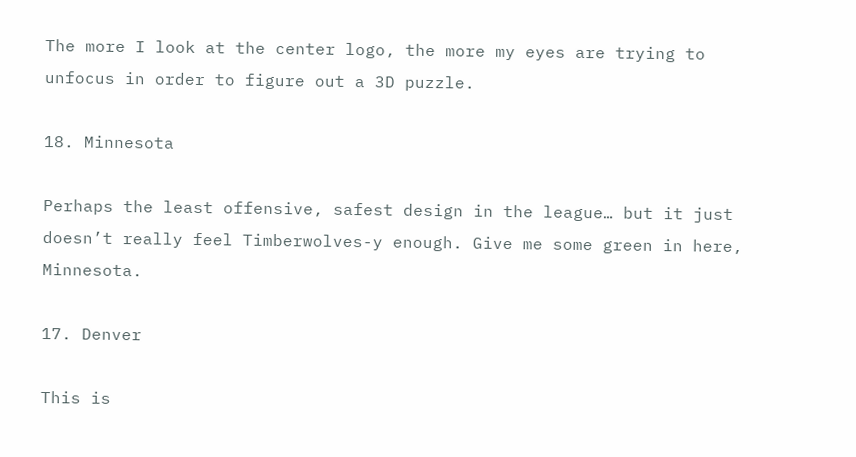The more I look at the center logo, the more my eyes are trying to unfocus in order to figure out a 3D puzzle.

18. Minnesota

Perhaps the least offensive, safest design in the league… but it just doesn’t really feel Timberwolves-y enough. Give me some green in here, Minnesota.

17. Denver

This is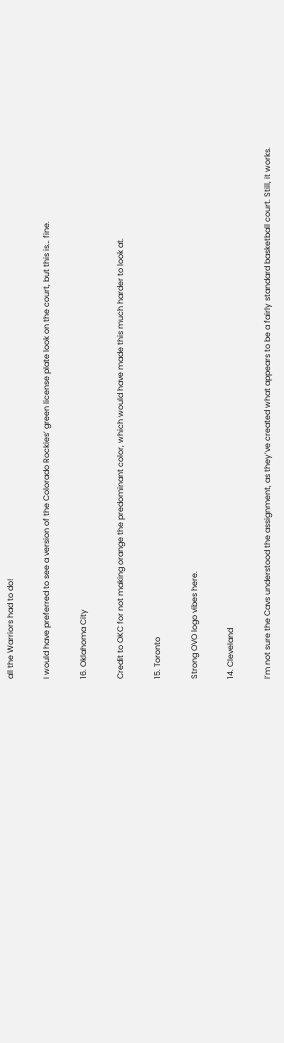all the Warriors had to do!

I would have preferred to see a version of the Colorado Rockies’ green license plate look on the court, but this is… fine.

16. Oklahoma City

Credit to OKC for not making orange the predominant color, which would have made this much harder to look at.

15. Toronto

Strong OVO logo vibes here.

14. Cleveland

I’m not sure the Cavs understood the assignment, as they’ve created what appears to be a fairly standard basketball court. Still, it works.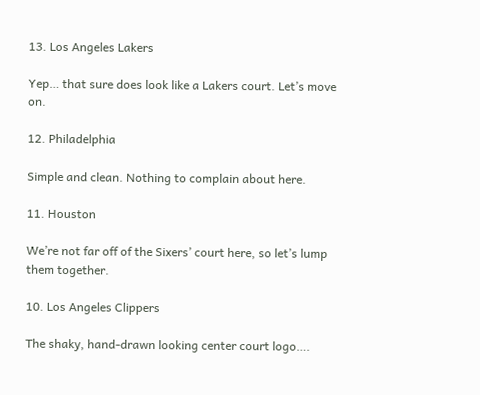13. Los Angeles Lakers

Yep… that sure does look like a Lakers court. Let’s move on.

12. Philadelphia

Simple and clean. Nothing to complain about here.

11. Houston

We’re not far off of the Sixers’ court here, so let’s lump them together.

10. Los Angeles Clippers

The shaky, hand-drawn looking center court logo….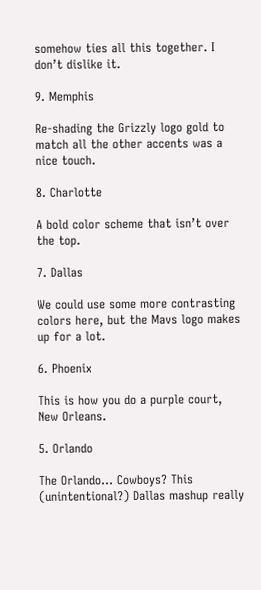somehow ties all this together. I don’t dislike it.

9. Memphis

Re-shading the Grizzly logo gold to match all the other accents was a nice touch.

8. Charlotte

A bold color scheme that isn’t over the top.

7. Dallas

We could use some more contrasting colors here, but the Mavs logo makes up for a lot.

6. Phoenix

This is how you do a purple court, New Orleans.

5. Orlando

The Orlando… Cowboys? This (unintentional?) Dallas mashup really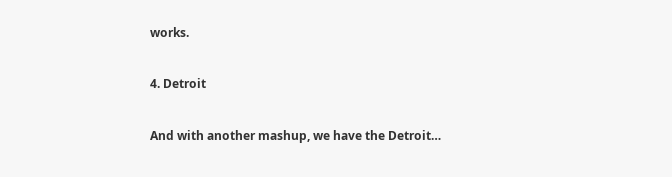works.

4. Detroit

And with another mashup, we have the Detroit…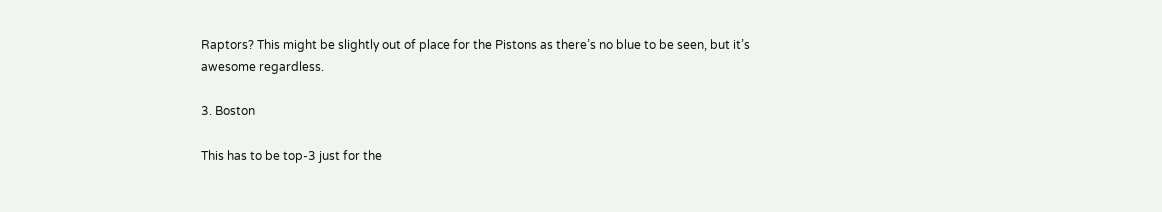Raptors? This might be slightly out of place for the Pistons as there’s no blue to be seen, but it’s awesome regardless.

3. Boston

This has to be top-3 just for the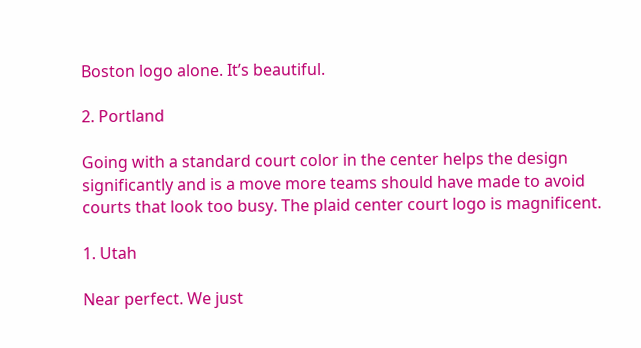Boston logo alone. It’s beautiful.

2. Portland

Going with a standard court color in the center helps the design significantly and is a move more teams should have made to avoid courts that look too busy. The plaid center court logo is magnificent.

1. Utah

Near perfect. We just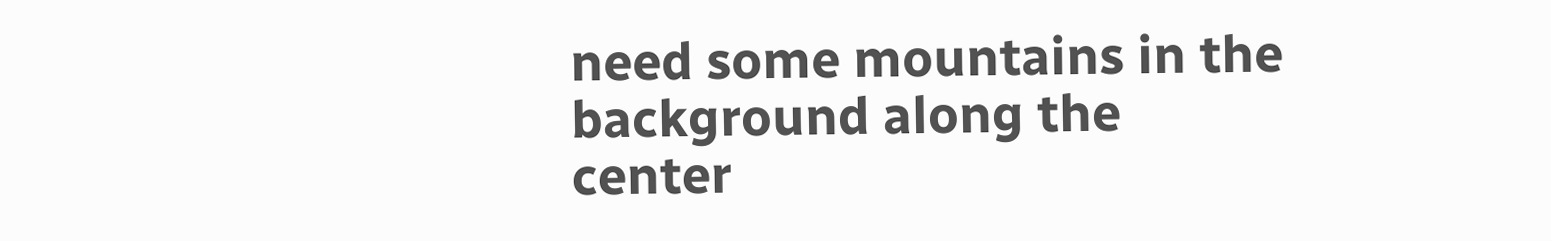need some mountains in the background along the center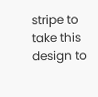stripe to take this design to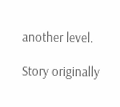another level.

Story originally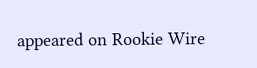appeared on Rookie Wire